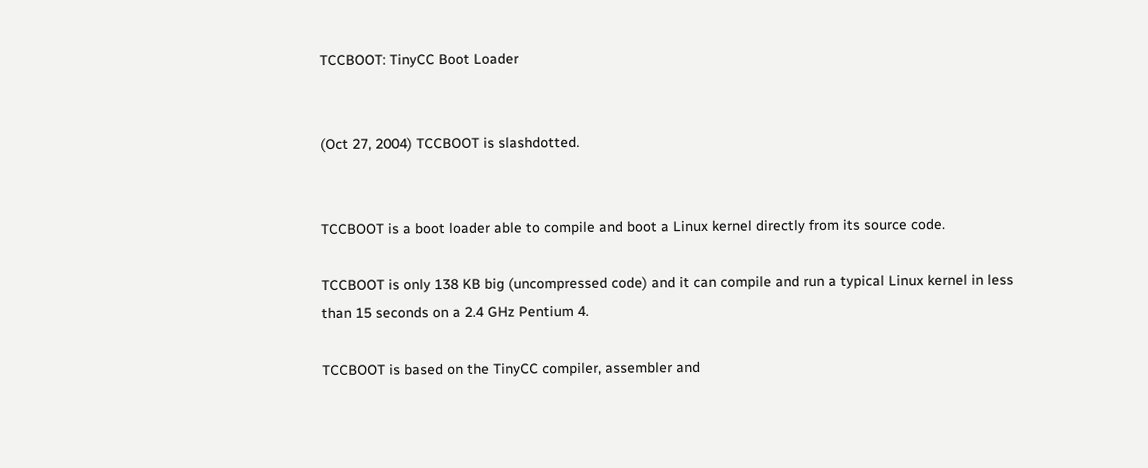TCCBOOT: TinyCC Boot Loader


(Oct 27, 2004) TCCBOOT is slashdotted.


TCCBOOT is a boot loader able to compile and boot a Linux kernel directly from its source code.

TCCBOOT is only 138 KB big (uncompressed code) and it can compile and run a typical Linux kernel in less than 15 seconds on a 2.4 GHz Pentium 4.

TCCBOOT is based on the TinyCC compiler, assembler and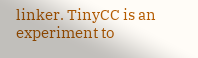linker. TinyCC is an experiment to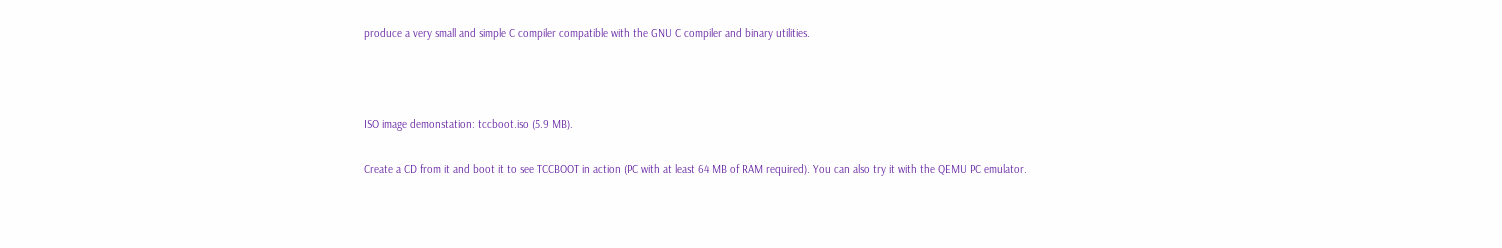produce a very small and simple C compiler compatible with the GNU C compiler and binary utilities.



ISO image demonstation: tccboot.iso (5.9 MB).

Create a CD from it and boot it to see TCCBOOT in action (PC with at least 64 MB of RAM required). You can also try it with the QEMU PC emulator.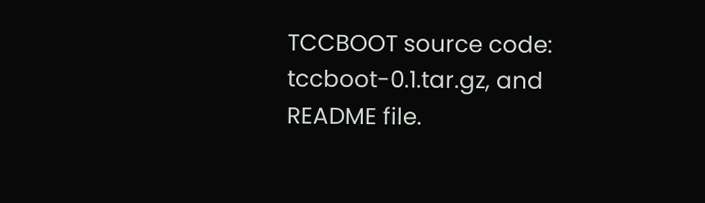TCCBOOT source code: tccboot-0.1.tar.gz, and README file.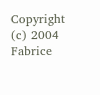Copyright (c) 2004 Fabrice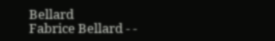Bellard
Fabrice Bellard - -